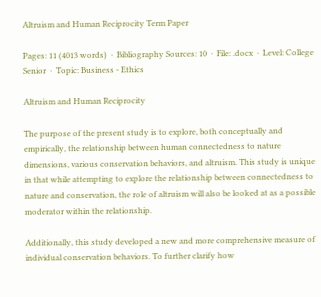Altruism and Human Reciprocity Term Paper

Pages: 11 (4013 words)  ·  Bibliography Sources: 10  ·  File: .docx  ·  Level: College Senior  ·  Topic: Business - Ethics

Altruism and Human Reciprocity

The purpose of the present study is to explore, both conceptually and empirically, the relationship between human connectedness to nature dimensions, various conservation behaviors, and altruism. This study is unique in that while attempting to explore the relationship between connectedness to nature and conservation, the role of altruism will also be looked at as a possible moderator within the relationship.

Additionally, this study developed a new and more comprehensive measure of individual conservation behaviors. To further clarify how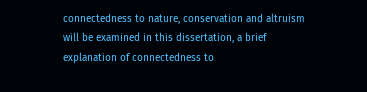connectedness to nature, conservation and altruism will be examined in this dissertation, a brief explanation of connectedness to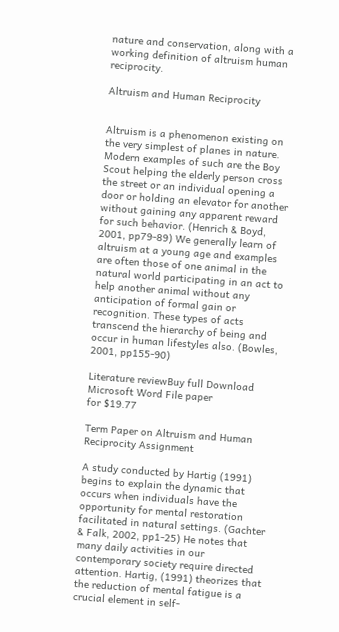nature and conservation, along with a working definition of altruism human reciprocity.

Altruism and Human Reciprocity


Altruism is a phenomenon existing on the very simplest of planes in nature. Modern examples of such are the Boy Scout helping the elderly person cross the street or an individual opening a door or holding an elevator for another without gaining any apparent reward for such behavior. (Henrich & Boyd, 2001, pp79-89) We generally learn of altruism at a young age and examples are often those of one animal in the natural world participating in an act to help another animal without any anticipation of formal gain or recognition. These types of acts transcend the hierarchy of being and occur in human lifestyles also. (Bowles, 2001, pp155-90)

Literature reviewBuy full Download Microsoft Word File paper
for $19.77

Term Paper on Altruism and Human Reciprocity Assignment

A study conducted by Hartig (1991) begins to explain the dynamic that occurs when individuals have the opportunity for mental restoration facilitated in natural settings. (Gachter & Falk, 2002, pp1-25) He notes that many daily activities in our contemporary society require directed attention. Hartig, (1991) theorizes that the reduction of mental fatigue is a crucial element in self-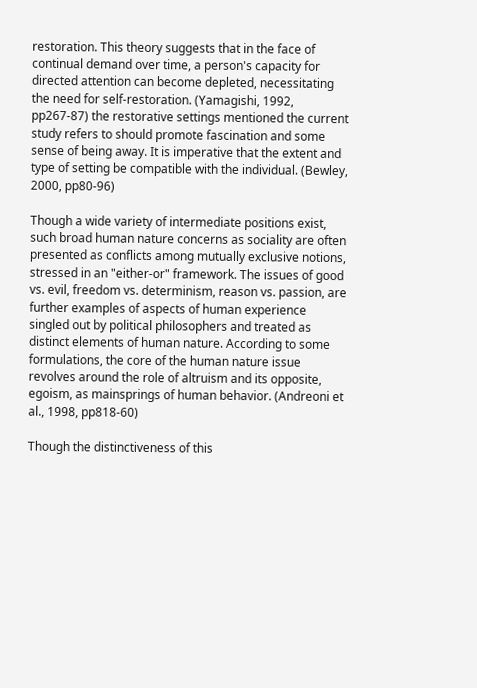restoration. This theory suggests that in the face of continual demand over time, a person's capacity for directed attention can become depleted, necessitating the need for self-restoration. (Yamagishi, 1992, pp267-87) the restorative settings mentioned the current study refers to should promote fascination and some sense of being away. It is imperative that the extent and type of setting be compatible with the individual. (Bewley, 2000, pp80-96)

Though a wide variety of intermediate positions exist, such broad human nature concerns as sociality are often presented as conflicts among mutually exclusive notions, stressed in an "either-or" framework. The issues of good vs. evil, freedom vs. determinism, reason vs. passion, are further examples of aspects of human experience singled out by political philosophers and treated as distinct elements of human nature. According to some formulations, the core of the human nature issue revolves around the role of altruism and its opposite, egoism, as mainsprings of human behavior. (Andreoni et al., 1998, pp818-60)

Though the distinctiveness of this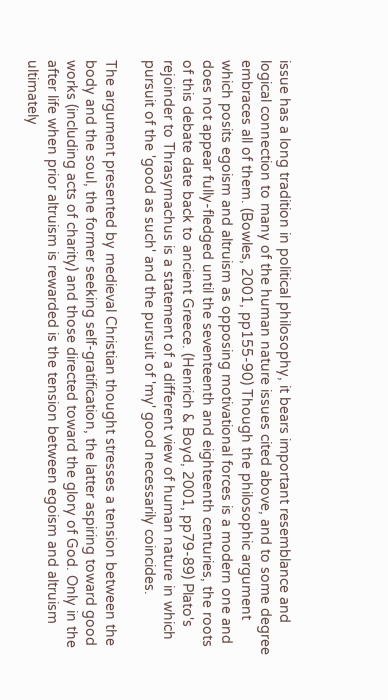issue has a long tradition in political philosophy, it bears important resemblance and logical connection to many of the human nature issues cited above, and to some degree embraces all of them. (Bowles, 2001, pp155-90) Though the philosophic argument which posits egoism and altruism as opposing motivational forces is a modern one and does not appear fully-fledged until the seventeenth and eighteenth centuries, the roots of this debate date back to ancient Greece. (Henrich & Boyd, 2001, pp79-89) Plato's rejoinder to Thrasymachus is a statement of a different view of human nature in which pursuit of the 'good as such' and the pursuit of 'my' good necessarily coincides.

The argument presented by medieval Christian thought stresses a tension between the body and the soul, the former seeking self-gratification, the latter aspiring toward good works (including acts of charity) and those directed toward the glory of God. Only in the after life when prior altruism is rewarded is the tension between egoism and altruism ultimately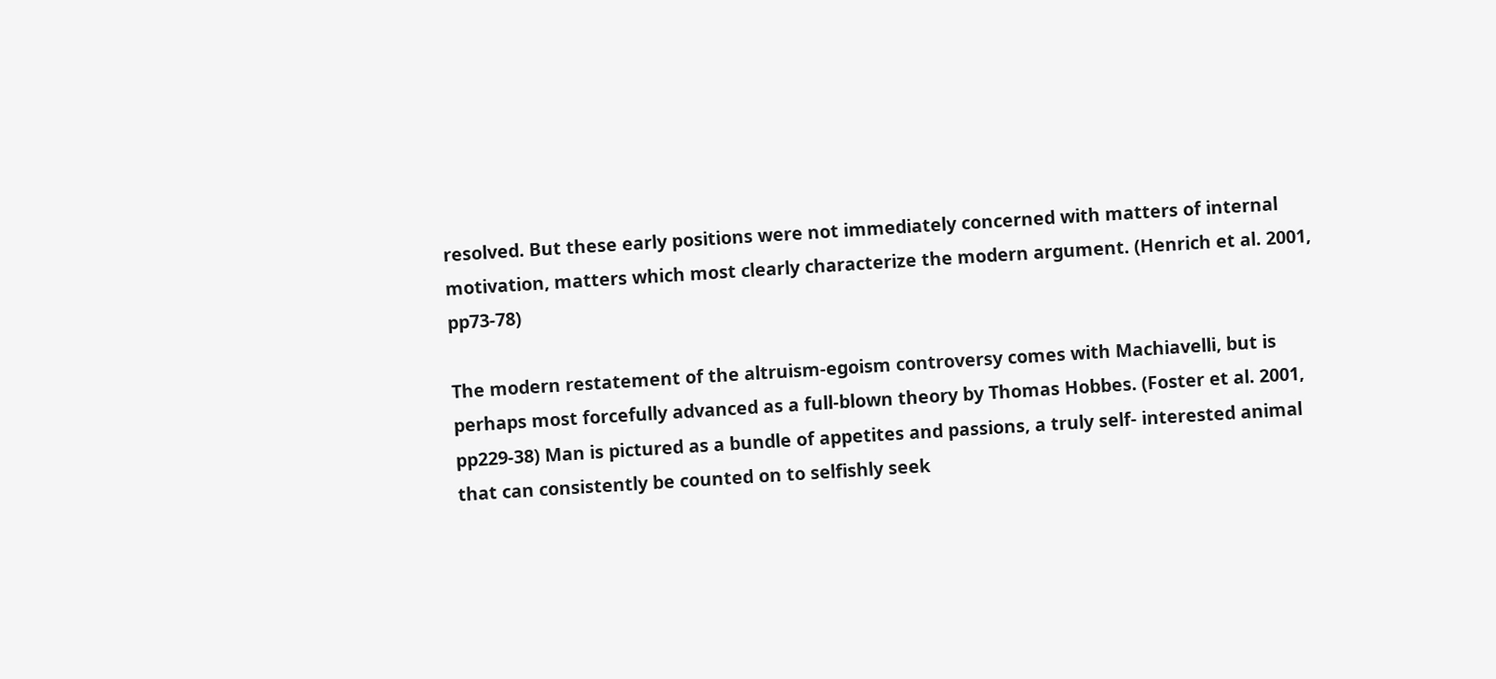resolved. But these early positions were not immediately concerned with matters of internal motivation, matters which most clearly characterize the modern argument. (Henrich et al. 2001, pp73-78)

The modern restatement of the altruism-egoism controversy comes with Machiavelli, but is perhaps most forcefully advanced as a full-blown theory by Thomas Hobbes. (Foster et al. 2001, pp229-38) Man is pictured as a bundle of appetites and passions, a truly self- interested animal that can consistently be counted on to selfishly seek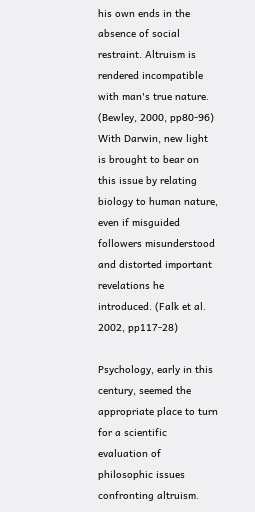his own ends in the absence of social restraint. Altruism is rendered incompatible with man's true nature. (Bewley, 2000, pp80-96) With Darwin, new light is brought to bear on this issue by relating biology to human nature, even if misguided followers misunderstood and distorted important revelations he introduced. (Falk et al. 2002, pp117-28)

Psychology, early in this century, seemed the appropriate place to turn for a scientific evaluation of philosophic issues confronting altruism.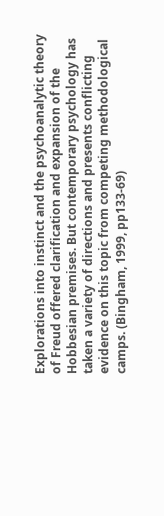Explorations into instinct and the psychoanalytic theory of Freud offered clarification and expansion of the Hobbesian premises. But contemporary psychology has taken a variety of directions and presents conflicting evidence on this topic from competing methodological camps. (Bingham, 1999, pp133-69)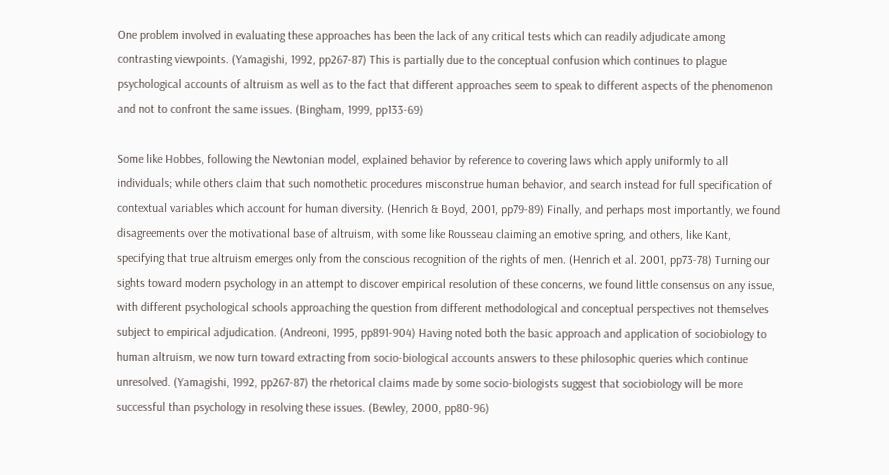One problem involved in evaluating these approaches has been the lack of any critical tests which can readily adjudicate among contrasting viewpoints. (Yamagishi, 1992, pp267-87) This is partially due to the conceptual confusion which continues to plague psychological accounts of altruism as well as to the fact that different approaches seem to speak to different aspects of the phenomenon and not to confront the same issues. (Bingham, 1999, pp133-69)

Some like Hobbes, following the Newtonian model, explained behavior by reference to covering laws which apply uniformly to all individuals; while others claim that such nomothetic procedures misconstrue human behavior, and search instead for full specification of contextual variables which account for human diversity. (Henrich & Boyd, 2001, pp79-89) Finally, and perhaps most importantly, we found disagreements over the motivational base of altruism, with some like Rousseau claiming an emotive spring, and others, like Kant, specifying that true altruism emerges only from the conscious recognition of the rights of men. (Henrich et al. 2001, pp73-78) Turning our sights toward modern psychology in an attempt to discover empirical resolution of these concerns, we found little consensus on any issue, with different psychological schools approaching the question from different methodological and conceptual perspectives not themselves subject to empirical adjudication. (Andreoni, 1995, pp891-904) Having noted both the basic approach and application of sociobiology to human altruism, we now turn toward extracting from socio-biological accounts answers to these philosophic queries which continue unresolved. (Yamagishi, 1992, pp267-87) the rhetorical claims made by some socio-biologists suggest that sociobiology will be more successful than psychology in resolving these issues. (Bewley, 2000, pp80-96)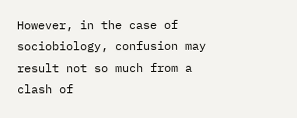However, in the case of sociobiology, confusion may result not so much from a clash of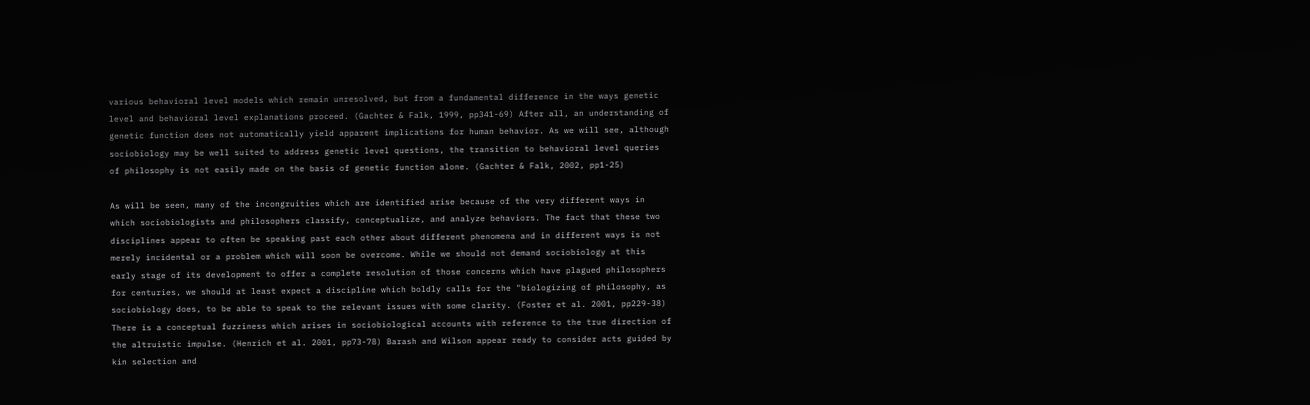various behavioral level models which remain unresolved, but from a fundamental difference in the ways genetic level and behavioral level explanations proceed. (Gachter & Falk, 1999, pp341-69) After all, an understanding of genetic function does not automatically yield apparent implications for human behavior. As we will see, although sociobiology may be well suited to address genetic level questions, the transition to behavioral level queries of philosophy is not easily made on the basis of genetic function alone. (Gachter & Falk, 2002, pp1-25)

As will be seen, many of the incongruities which are identified arise because of the very different ways in which sociobiologists and philosophers classify, conceptualize, and analyze behaviors. The fact that these two disciplines appear to often be speaking past each other about different phenomena and in different ways is not merely incidental or a problem which will soon be overcome. While we should not demand sociobiology at this early stage of its development to offer a complete resolution of those concerns which have plagued philosophers for centuries, we should at least expect a discipline which boldly calls for the "biologizing of philosophy, as sociobiology does, to be able to speak to the relevant issues with some clarity. (Foster et al. 2001, pp229-38) There is a conceptual fuzziness which arises in sociobiological accounts with reference to the true direction of the altruistic impulse. (Henrich et al. 2001, pp73-78) Barash and Wilson appear ready to consider acts guided by kin selection and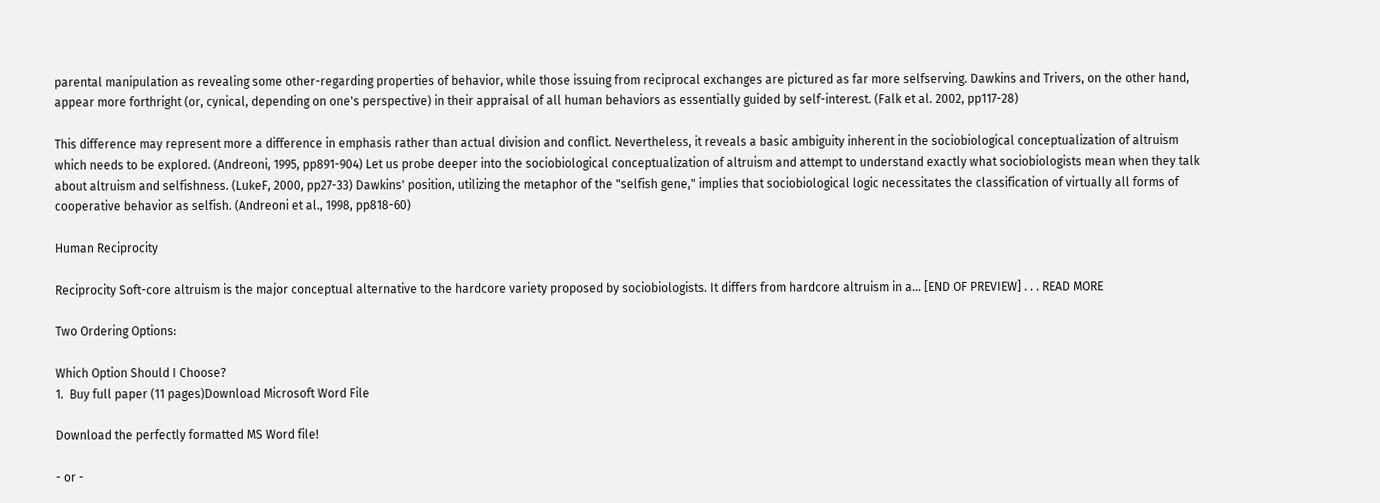parental manipulation as revealing some other-regarding properties of behavior, while those issuing from reciprocal exchanges are pictured as far more selfserving. Dawkins and Trivers, on the other hand, appear more forthright (or, cynical, depending on one's perspective) in their appraisal of all human behaviors as essentially guided by self-interest. (Falk et al. 2002, pp117-28)

This difference may represent more a difference in emphasis rather than actual division and conflict. Nevertheless, it reveals a basic ambiguity inherent in the sociobiological conceptualization of altruism which needs to be explored. (Andreoni, 1995, pp891-904) Let us probe deeper into the sociobiological conceptualization of altruism and attempt to understand exactly what sociobiologists mean when they talk about altruism and selfishness. (LukeF, 2000, pp27-33) Dawkins' position, utilizing the metaphor of the "selfish gene," implies that sociobiological logic necessitates the classification of virtually all forms of cooperative behavior as selfish. (Andreoni et al., 1998, pp818-60)

Human Reciprocity

Reciprocity Soft-core altruism is the major conceptual alternative to the hardcore variety proposed by sociobiologists. It differs from hardcore altruism in a… [END OF PREVIEW] . . . READ MORE

Two Ordering Options:

Which Option Should I Choose?
1.  Buy full paper (11 pages)Download Microsoft Word File

Download the perfectly formatted MS Word file!

- or -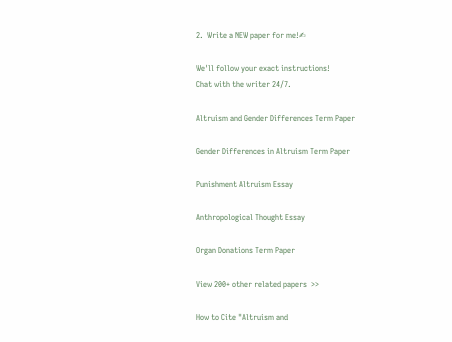2.  Write a NEW paper for me!✍

We'll follow your exact instructions!
Chat with the writer 24/7.

Altruism and Gender Differences Term Paper

Gender Differences in Altruism Term Paper

Punishment Altruism Essay

Anthropological Thought Essay

Organ Donations Term Paper

View 200+ other related papers  >>

How to Cite "Altruism and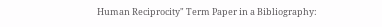Human Reciprocity" Term Paper in a Bibliography: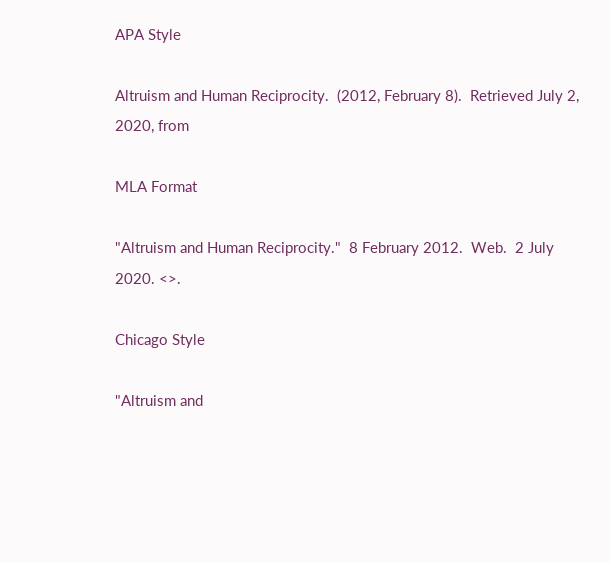APA Style

Altruism and Human Reciprocity.  (2012, February 8).  Retrieved July 2, 2020, from

MLA Format

"Altruism and Human Reciprocity."  8 February 2012.  Web.  2 July 2020. <>.

Chicago Style

"Altruism and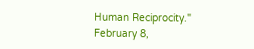Human Reciprocity."  February 8,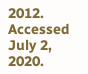2012.  Accessed July 2, 2020.